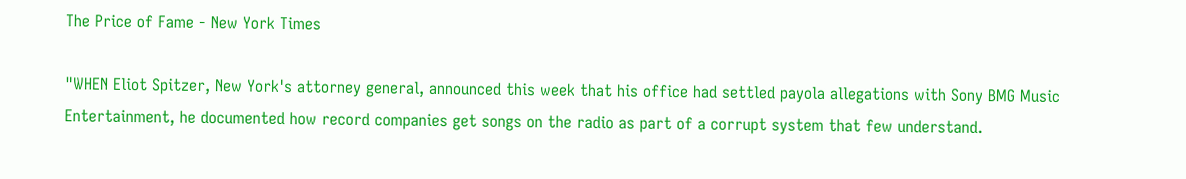The Price of Fame - New York Times

"WHEN Eliot Spitzer, New York's attorney general, announced this week that his office had settled payola allegations with Sony BMG Music Entertainment, he documented how record companies get songs on the radio as part of a corrupt system that few understand.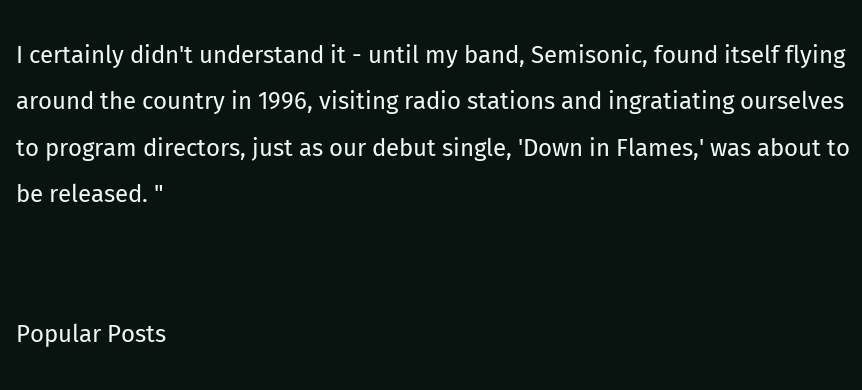I certainly didn't understand it - until my band, Semisonic, found itself flying around the country in 1996, visiting radio stations and ingratiating ourselves to program directors, just as our debut single, 'Down in Flames,' was about to be released. "


Popular Posts